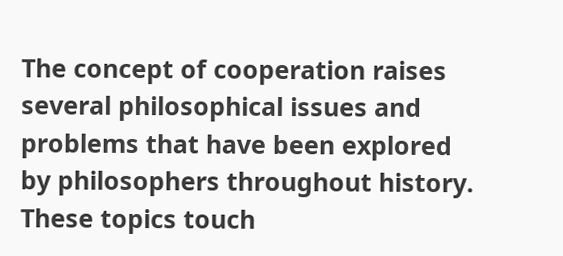The concept of cooperation raises several philosophical issues and problems that have been explored by philosophers throughout history. These topics touch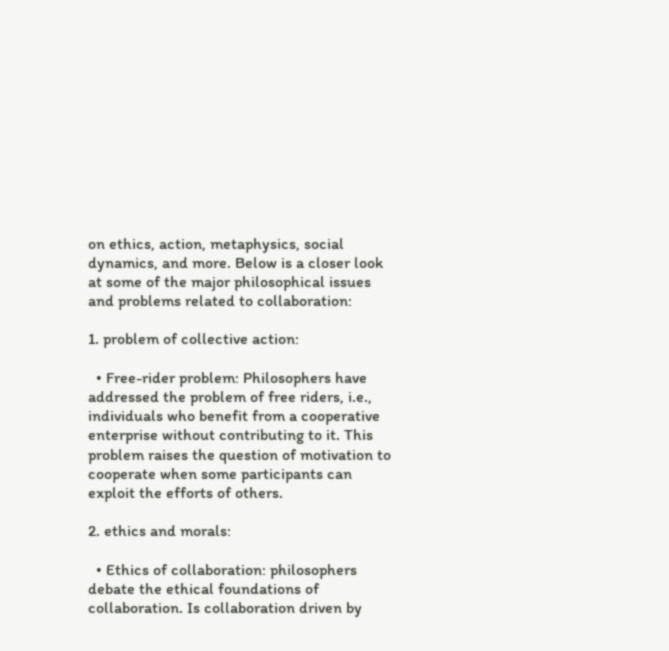on ethics, action, metaphysics, social dynamics, and more. Below is a closer look at some of the major philosophical issues and problems related to collaboration:

1. problem of collective action:

  • Free-rider problem: Philosophers have addressed the problem of free riders, i.e., individuals who benefit from a cooperative enterprise without contributing to it. This problem raises the question of motivation to cooperate when some participants can exploit the efforts of others.

2. ethics and morals:

  • Ethics of collaboration: philosophers debate the ethical foundations of collaboration. Is collaboration driven by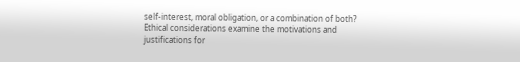self-interest, moral obligation, or a combination of both? Ethical considerations examine the motivations and justifications for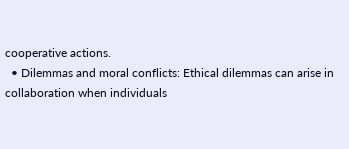cooperative actions.
  • Dilemmas and moral conflicts: Ethical dilemmas can arise in collaboration when individuals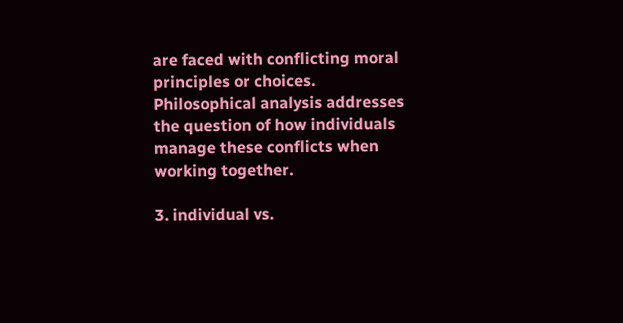are faced with conflicting moral principles or choices. Philosophical analysis addresses the question of how individuals manage these conflicts when working together.

3. individual vs.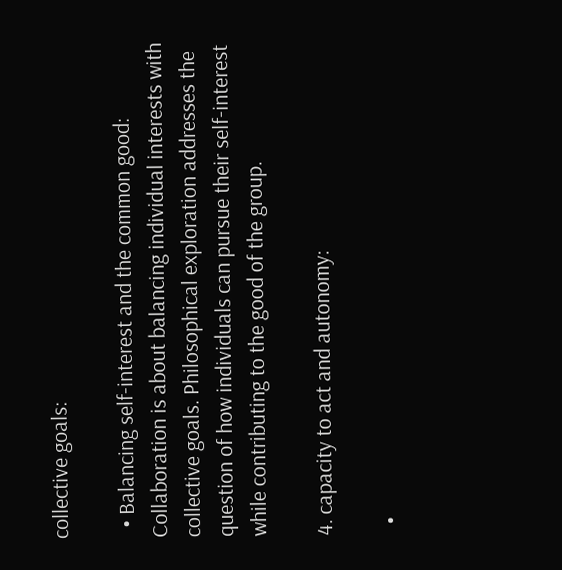collective goals:

  • Balancing self-interest and the common good: Collaboration is about balancing individual interests with collective goals. Philosophical exploration addresses the question of how individuals can pursue their self-interest while contributing to the good of the group.

4. capacity to act and autonomy:

  •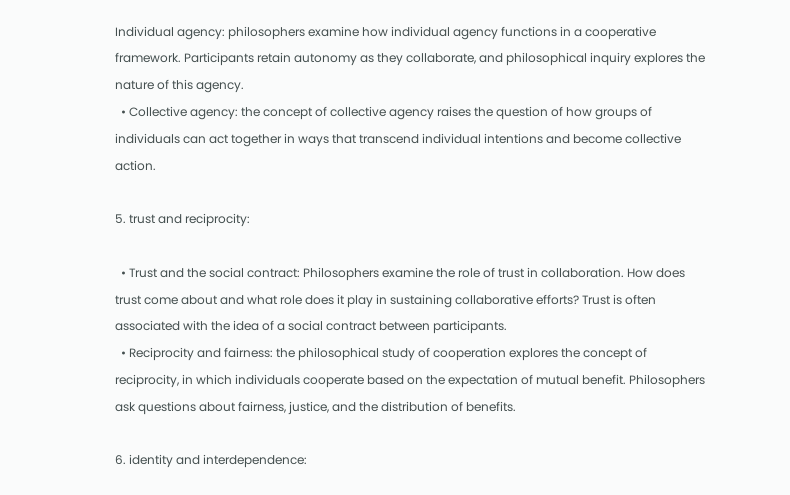Individual agency: philosophers examine how individual agency functions in a cooperative framework. Participants retain autonomy as they collaborate, and philosophical inquiry explores the nature of this agency.
  • Collective agency: the concept of collective agency raises the question of how groups of individuals can act together in ways that transcend individual intentions and become collective action.

5. trust and reciprocity:

  • Trust and the social contract: Philosophers examine the role of trust in collaboration. How does trust come about and what role does it play in sustaining collaborative efforts? Trust is often associated with the idea of a social contract between participants.
  • Reciprocity and fairness: the philosophical study of cooperation explores the concept of reciprocity, in which individuals cooperate based on the expectation of mutual benefit. Philosophers ask questions about fairness, justice, and the distribution of benefits.

6. identity and interdependence: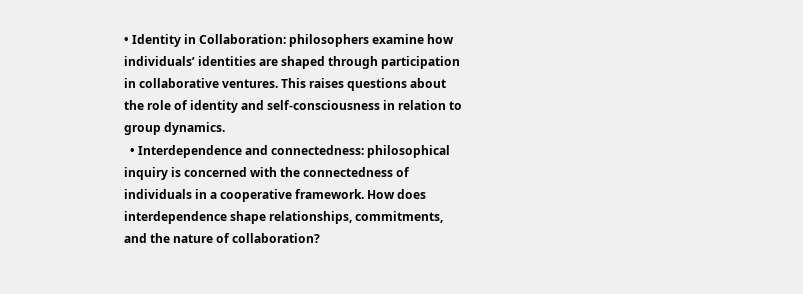• Identity in Collaboration: philosophers examine how individuals’ identities are shaped through participation in collaborative ventures. This raises questions about the role of identity and self-consciousness in relation to group dynamics.
  • Interdependence and connectedness: philosophical inquiry is concerned with the connectedness of individuals in a cooperative framework. How does interdependence shape relationships, commitments, and the nature of collaboration?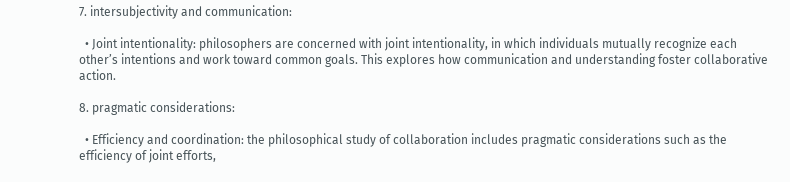7. intersubjectivity and communication:

  • Joint intentionality: philosophers are concerned with joint intentionality, in which individuals mutually recognize each other’s intentions and work toward common goals. This explores how communication and understanding foster collaborative action.

8. pragmatic considerations:

  • Efficiency and coordination: the philosophical study of collaboration includes pragmatic considerations such as the efficiency of joint efforts,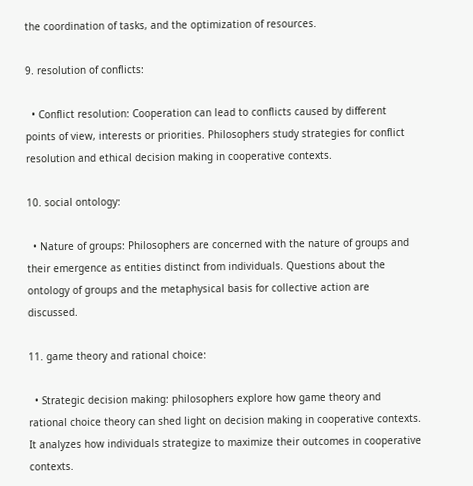the coordination of tasks, and the optimization of resources.

9. resolution of conflicts:

  • Conflict resolution: Cooperation can lead to conflicts caused by different points of view, interests or priorities. Philosophers study strategies for conflict resolution and ethical decision making in cooperative contexts.

10. social ontology:

  • Nature of groups: Philosophers are concerned with the nature of groups and their emergence as entities distinct from individuals. Questions about the ontology of groups and the metaphysical basis for collective action are discussed.

11. game theory and rational choice:

  • Strategic decision making: philosophers explore how game theory and rational choice theory can shed light on decision making in cooperative contexts. It analyzes how individuals strategize to maximize their outcomes in cooperative contexts.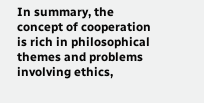In summary, the concept of cooperation is rich in philosophical themes and problems involving ethics,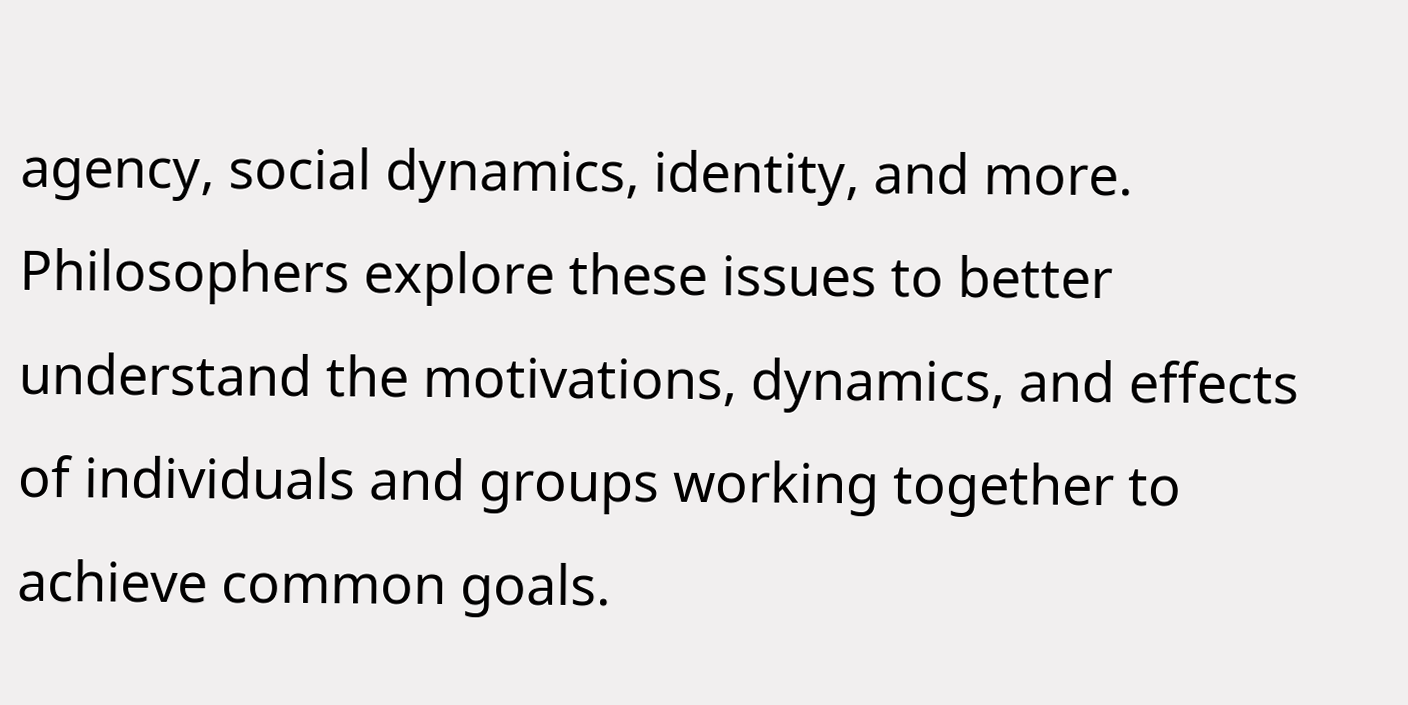agency, social dynamics, identity, and more. Philosophers explore these issues to better understand the motivations, dynamics, and effects of individuals and groups working together to achieve common goals.